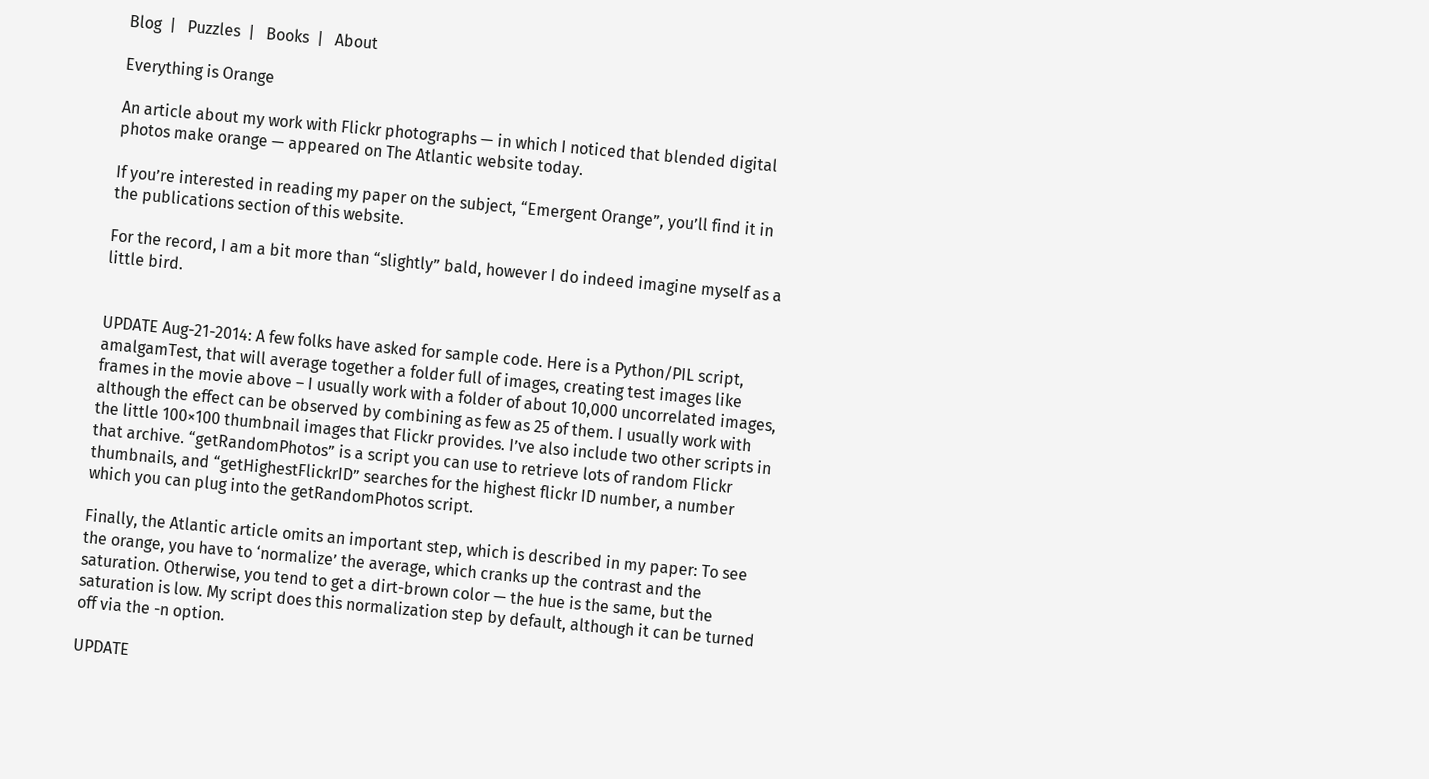Blog  |   Puzzles  |   Books  |   About

Everything is Orange

An article about my work with Flickr photographs — in which I noticed that blended digital photos make orange — appeared on The Atlantic website today.

If you’re interested in reading my paper on the subject, “Emergent Orange”, you’ll find it in the publications section of this website.

For the record, I am a bit more than “slightly” bald, however I do indeed imagine myself as a little bird.


UPDATE Aug-21-2014: A few folks have asked for sample code. Here is a Python/PIL script, amalgamTest, that will average together a folder full of images, creating test images like frames in the movie above – I usually work with a folder of about 10,000 uncorrelated images, although the effect can be observed by combining as few as 25 of them. I usually work with the little 100×100 thumbnail images that Flickr provides. I’ve also include two other scripts in that archive. “getRandomPhotos” is a script you can use to retrieve lots of random Flickr thumbnails, and “getHighestFlickrID” searches for the highest flickr ID number, a number which you can plug into the getRandomPhotos script.

Finally, the Atlantic article omits an important step, which is described in my paper: To see the orange, you have to ‘normalize’ the average, which cranks up the contrast and the saturation. Otherwise, you tend to get a dirt-brown color — the hue is the same, but the saturation is low. My script does this normalization step by default, although it can be turned off via the -n option.

UPDATE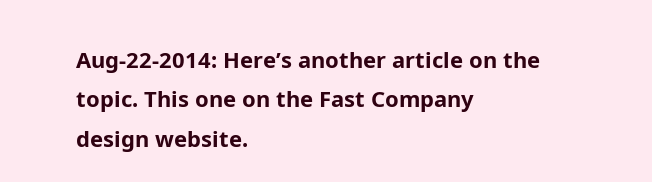Aug-22-2014: Here’s another article on the topic. This one on the Fast Company design website.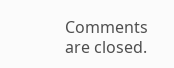Comments are closed.